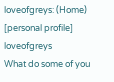loveofgreys: (Home)
[personal profile] loveofgreys
What do some of you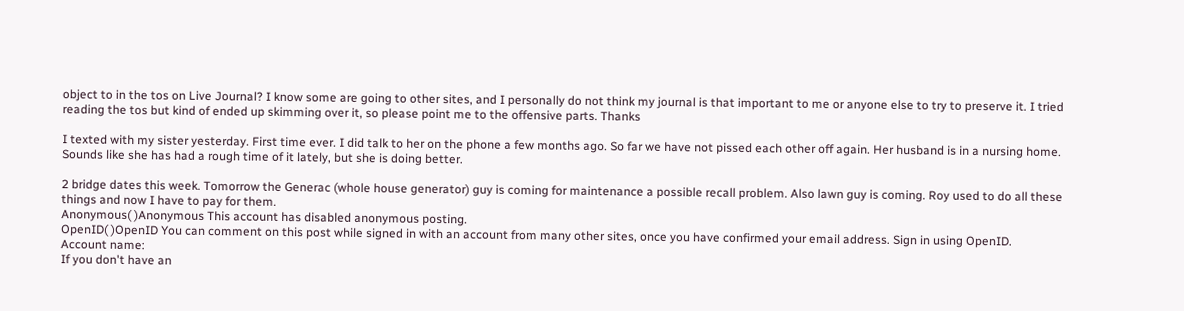object to in the tos on Live Journal? I know some are going to other sites, and I personally do not think my journal is that important to me or anyone else to try to preserve it. I tried reading the tos but kind of ended up skimming over it, so please point me to the offensive parts. Thanks

I texted with my sister yesterday. First time ever. I did talk to her on the phone a few months ago. So far we have not pissed each other off again. Her husband is in a nursing home. Sounds like she has had a rough time of it lately, but she is doing better.

2 bridge dates this week. Tomorrow the Generac (whole house generator) guy is coming for maintenance a possible recall problem. Also lawn guy is coming. Roy used to do all these things and now I have to pay for them.
Anonymous( )Anonymous This account has disabled anonymous posting.
OpenID( )OpenID You can comment on this post while signed in with an account from many other sites, once you have confirmed your email address. Sign in using OpenID.
Account name:
If you don't have an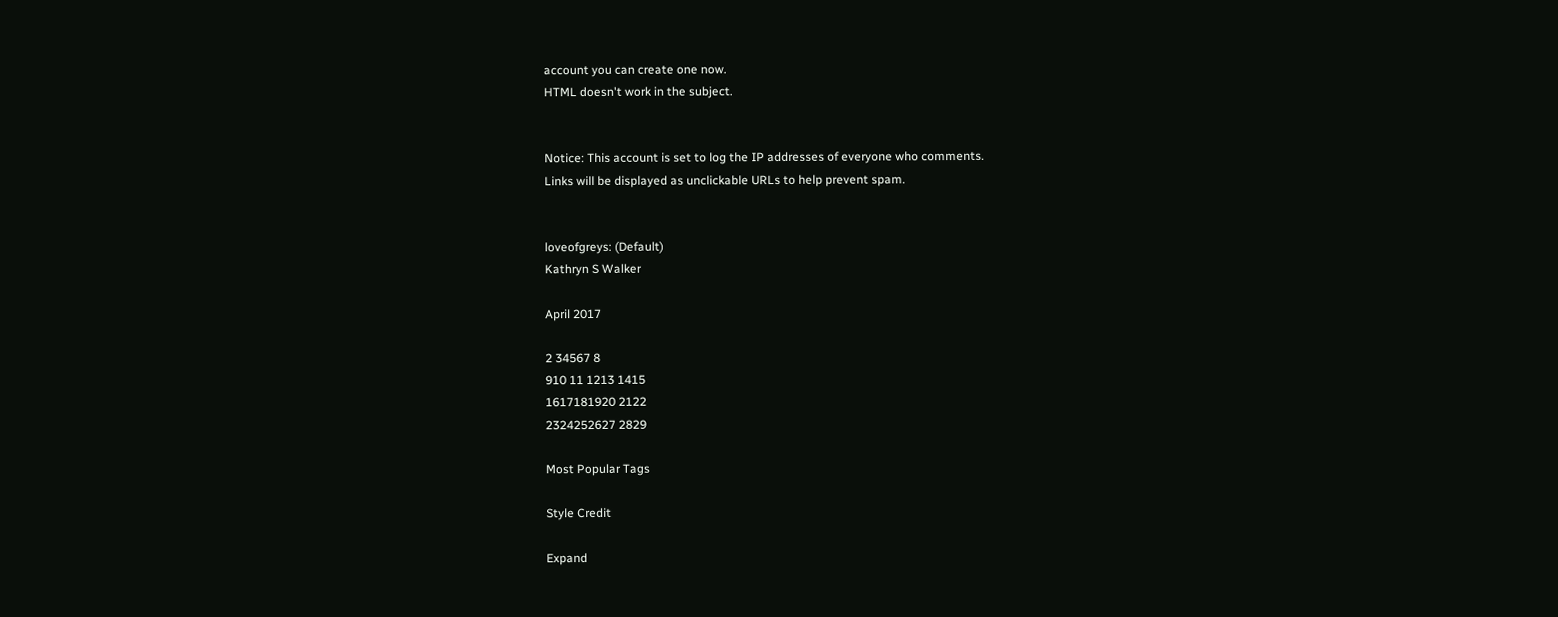account you can create one now.
HTML doesn't work in the subject.


Notice: This account is set to log the IP addresses of everyone who comments.
Links will be displayed as unclickable URLs to help prevent spam.


loveofgreys: (Default)
Kathryn S Walker

April 2017

2 34567 8
910 11 1213 1415
1617181920 2122
2324252627 2829

Most Popular Tags

Style Credit

Expand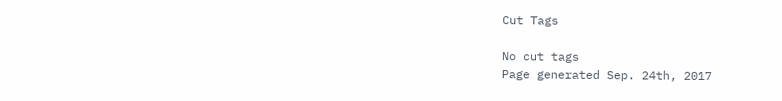Cut Tags

No cut tags
Page generated Sep. 24th, 2017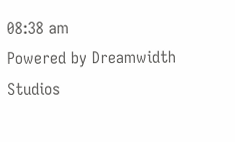08:38 am
Powered by Dreamwidth Studios